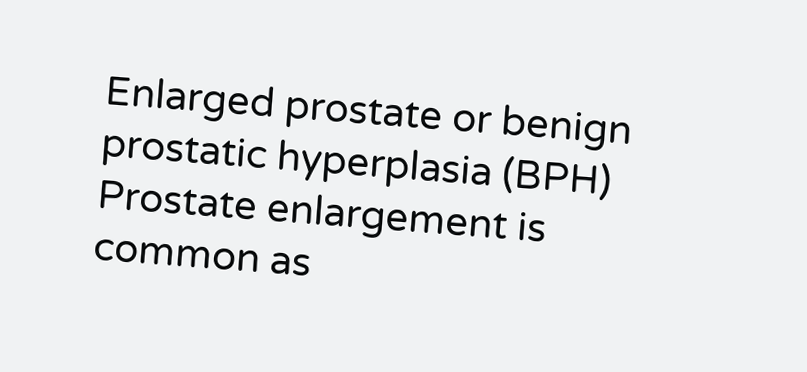Enlarged prostate or benign prostatic hyperplasia (BPH) Prostate enlargement is common as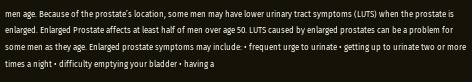men age. Because of the prostate’s location, some men may have lower urinary tract symptoms (LUTS) when the prostate is enlarged. Enlarged Prostate affects at least half of men over age 50. LUTS caused by enlarged prostates can be a problem for some men as they age. Enlarged prostate symptoms may include: • frequent urge to urinate • getting up to urinate two or more times a night • difficulty emptying your bladder • having a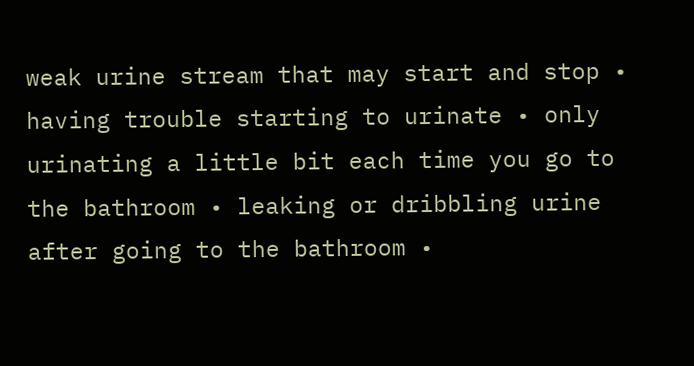weak urine stream that may start and stop • having trouble starting to urinate • only urinating a little bit each time you go to the bathroom • leaking or dribbling urine after going to the bathroom •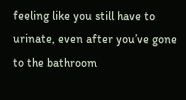feeling like you still have to urinate, even after you’ve gone to the bathroom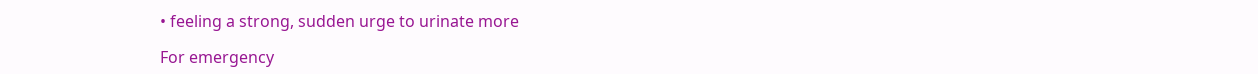• feeling a strong, sudden urge to urinate more

For emergency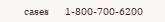cases        1-800-700-6200